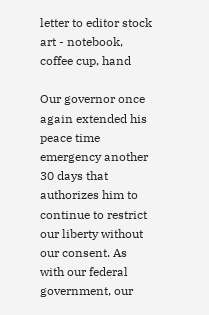letter to editor stock art - notebook, coffee cup, hand

Our governor once again extended his peace time emergency another 30 days that authorizes him to continue to restrict our liberty without our consent. As with our federal government, our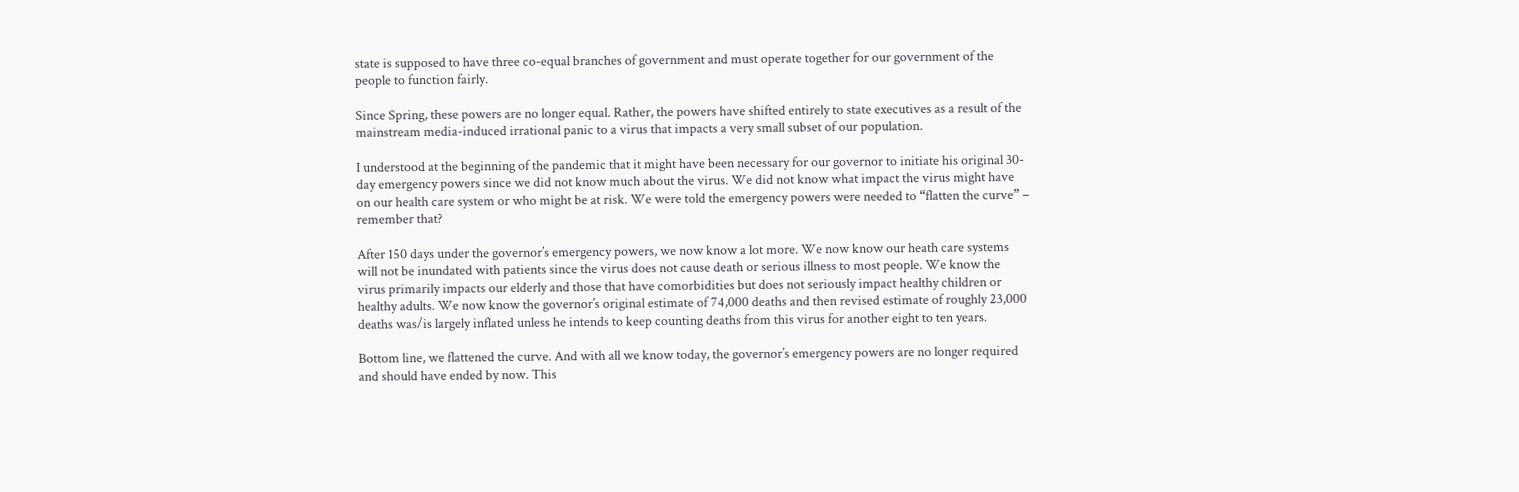state is supposed to have three co-equal branches of government and must operate together for our government of the people to function fairly.

Since Spring, these powers are no longer equal. Rather, the powers have shifted entirely to state executives as a result of the mainstream media-induced irrational panic to a virus that impacts a very small subset of our population.

I understood at the beginning of the pandemic that it might have been necessary for our governor to initiate his original 30-day emergency powers since we did not know much about the virus. We did not know what impact the virus might have on our health care system or who might be at risk. We were told the emergency powers were needed to “flatten the curve” – remember that?

After 150 days under the governor’s emergency powers, we now know a lot more. We now know our heath care systems will not be inundated with patients since the virus does not cause death or serious illness to most people. We know the virus primarily impacts our elderly and those that have comorbidities but does not seriously impact healthy children or healthy adults. We now know the governor’s original estimate of 74,000 deaths and then revised estimate of roughly 23,000 deaths was/is largely inflated unless he intends to keep counting deaths from this virus for another eight to ten years.

Bottom line, we flattened the curve. And with all we know today, the governor’s emergency powers are no longer required and should have ended by now. This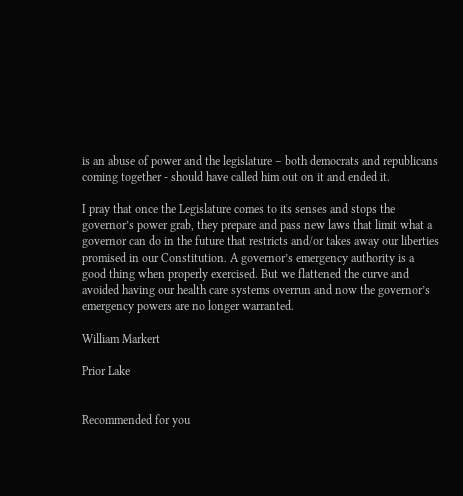is an abuse of power and the legislature – both democrats and republicans coming together - should have called him out on it and ended it.

I pray that once the Legislature comes to its senses and stops the governor’s power grab, they prepare and pass new laws that limit what a governor can do in the future that restricts and/or takes away our liberties promised in our Constitution. A governor’s emergency authority is a good thing when properly exercised. But we flattened the curve and avoided having our health care systems overrun and now the governor’s emergency powers are no longer warranted.

William Markert

Prior Lake


Recommended for you